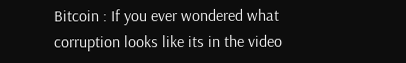Bitcoin : If you ever wondered what corruption looks like its in the video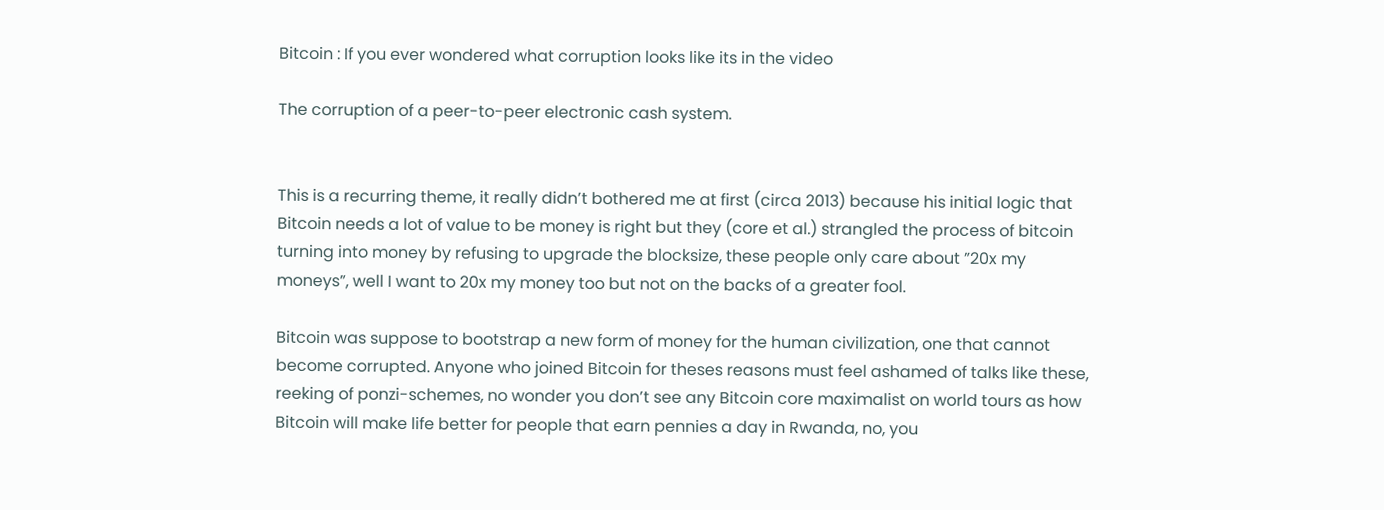Bitcoin : If you ever wondered what corruption looks like its in the video

The corruption of a peer-to-peer electronic cash system.


This is a recurring theme, it really didn’t bothered me at first (circa 2013) because his initial logic that Bitcoin needs a lot of value to be money is right but they (core et al.) strangled the process of bitcoin turning into money by refusing to upgrade the blocksize, these people only care about ”20x my moneys”, well I want to 20x my money too but not on the backs of a greater fool.

Bitcoin was suppose to bootstrap a new form of money for the human civilization, one that cannot become corrupted. Anyone who joined Bitcoin for theses reasons must feel ashamed of talks like these, reeking of ponzi-schemes, no wonder you don’t see any Bitcoin core maximalist on world tours as how Bitcoin will make life better for people that earn pennies a day in Rwanda, no, you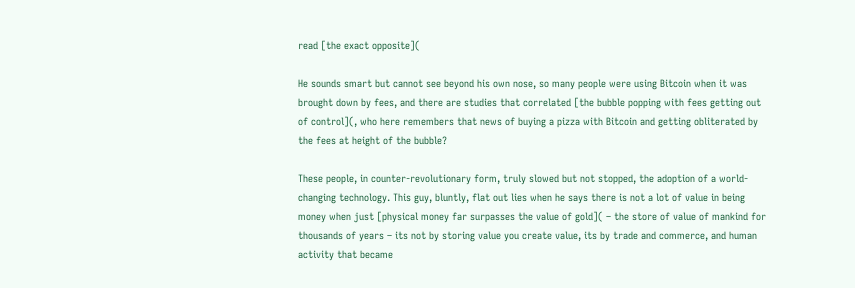read [the exact opposite](

He sounds smart but cannot see beyond his own nose, so many people were using Bitcoin when it was brought down by fees, and there are studies that correlated [the bubble popping with fees getting out of control](, who here remembers that news of buying a pizza with Bitcoin and getting obliterated by the fees at height of the bubble?

These people, in counter-revolutionary form, truly slowed but not stopped, the adoption of a world-changing technology. This guy, bluntly, flat out lies when he says there is not a lot of value in being money when just [physical money far surpasses the value of gold]( – the store of value of mankind for thousands of years – its not by storing value you create value, its by trade and commerce, and human activity that became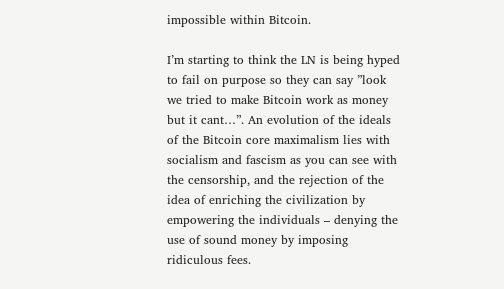impossible within Bitcoin.

I’m starting to think the LN is being hyped to fail on purpose so they can say ”look we tried to make Bitcoin work as money but it cant…”. An evolution of the ideals of the Bitcoin core maximalism lies with socialism and fascism as you can see with the censorship, and the rejection of the idea of enriching the civilization by empowering the individuals – denying the use of sound money by imposing ridiculous fees.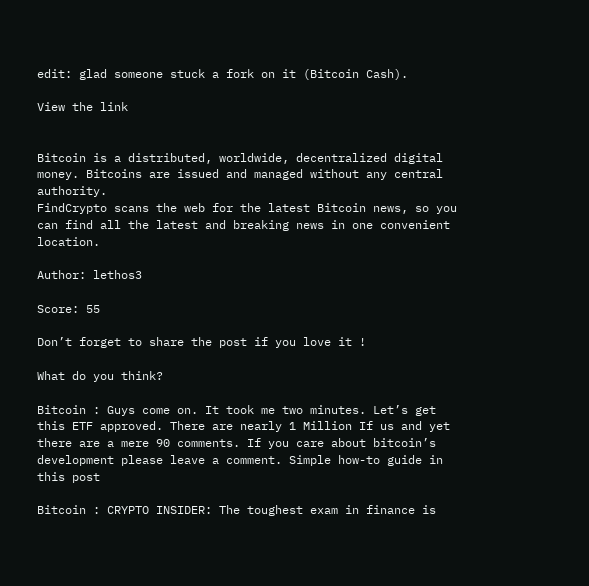edit: glad someone stuck a fork on it (Bitcoin Cash).

View the link


Bitcoin is a distributed, worldwide, decentralized digital money. Bitcoins are issued and managed without any central authority.
FindCrypto scans the web for the latest Bitcoin news, so you can find all the latest and breaking news in one convenient location.

Author: lethos3

Score: 55

Don’t forget to share the post if you love it !

What do you think?

Bitcoin : Guys come on. It took me two minutes. Let’s get this ETF approved. There are nearly 1 Million If us and yet there are a mere 90 comments. If you care about bitcoin’s development please leave a comment. Simple how-to guide in this post

Bitcoin : CRYPTO INSIDER: The toughest exam in finance is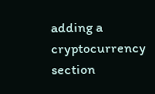adding a cryptocurrency section